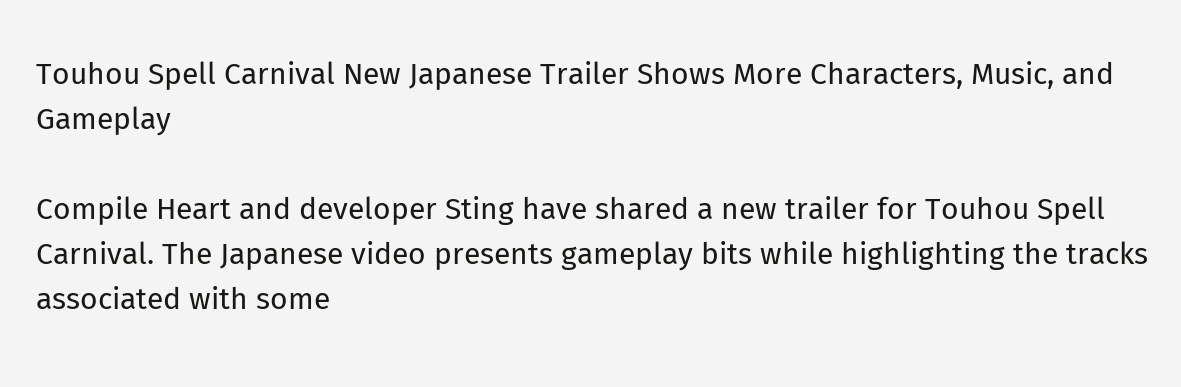Touhou Spell Carnival New Japanese Trailer Shows More Characters, Music, and Gameplay

Compile Heart and developer Sting have shared a new trailer for Touhou Spell Carnival. The Japanese video presents gameplay bits while highlighting the tracks associated with some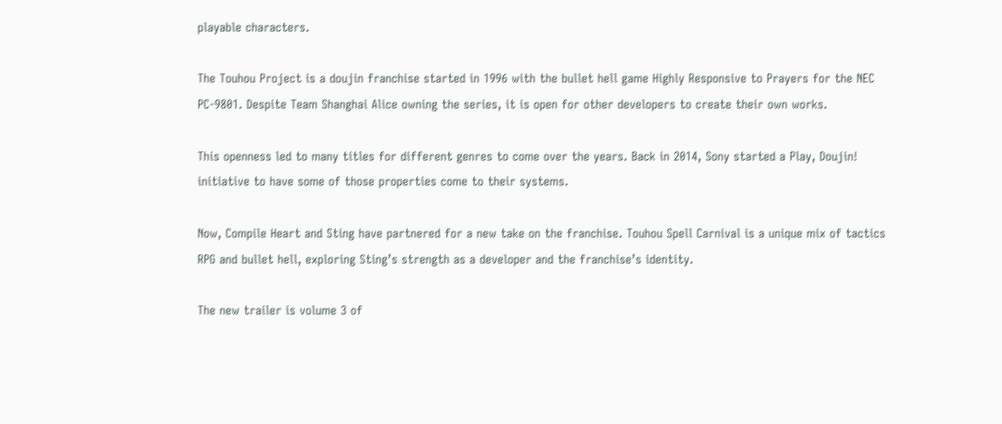playable characters.

The Touhou Project is a doujin franchise started in 1996 with the bullet hell game Highly Responsive to Prayers for the NEC PC-9801. Despite Team Shanghai Alice owning the series, it is open for other developers to create their own works.

This openness led to many titles for different genres to come over the years. Back in 2014, Sony started a Play, Doujin! initiative to have some of those properties come to their systems.

Now, Compile Heart and Sting have partnered for a new take on the franchise. Touhou Spell Carnival is a unique mix of tactics RPG and bullet hell, exploring Sting’s strength as a developer and the franchise’s identity.

The new trailer is volume 3 of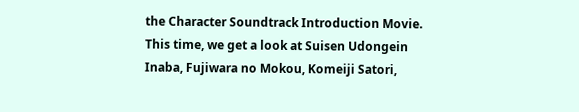the Character Soundtrack Introduction Movie. This time, we get a look at Suisen Udongein Inaba, Fujiwara no Mokou, Komeiji Satori,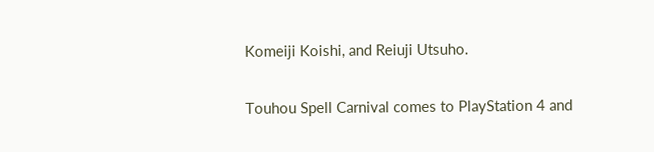Komeiji Koishi, and Reiuji Utsuho.

Touhou Spell Carnival comes to PlayStation 4 and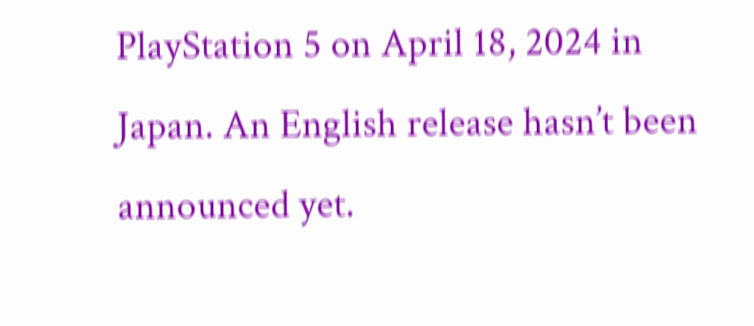PlayStation 5 on April 18, 2024 in Japan. An English release hasn’t been announced yet.